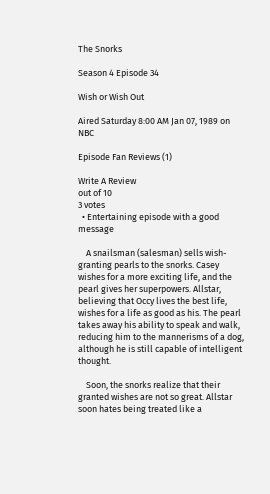The Snorks

Season 4 Episode 34

Wish or Wish Out

Aired Saturday 8:00 AM Jan 07, 1989 on NBC

Episode Fan Reviews (1)

Write A Review
out of 10
3 votes
  • Entertaining episode with a good message

    A snailsman (salesman) sells wish-granting pearls to the snorks. Casey wishes for a more exciting life, and the pearl gives her superpowers. Allstar, believing that Occy lives the best life, wishes for a life as good as his. The pearl takes away his ability to speak and walk, reducing him to the mannerisms of a dog, although he is still capable of intelligent thought.

    Soon, the snorks realize that their granted wishes are not so great. Allstar soon hates being treated like a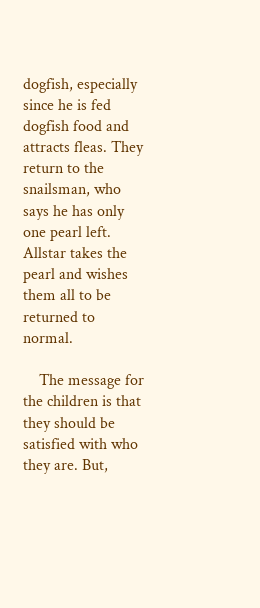dogfish, especially since he is fed dogfish food and attracts fleas. They return to the snailsman, who says he has only one pearl left. Allstar takes the pearl and wishes them all to be returned to normal.

    The message for the children is that they should be satisfied with who they are. But,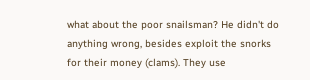what about the poor snailsman? He didn't do anything wrong, besides exploit the snorks for their money (clams). They use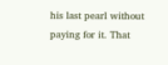his last pearl without paying for it. That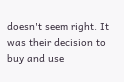doesn't seem right. It was their decision to buy and use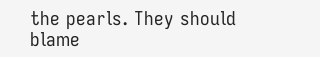the pearls. They should blame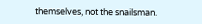themselves, not the snailsman.